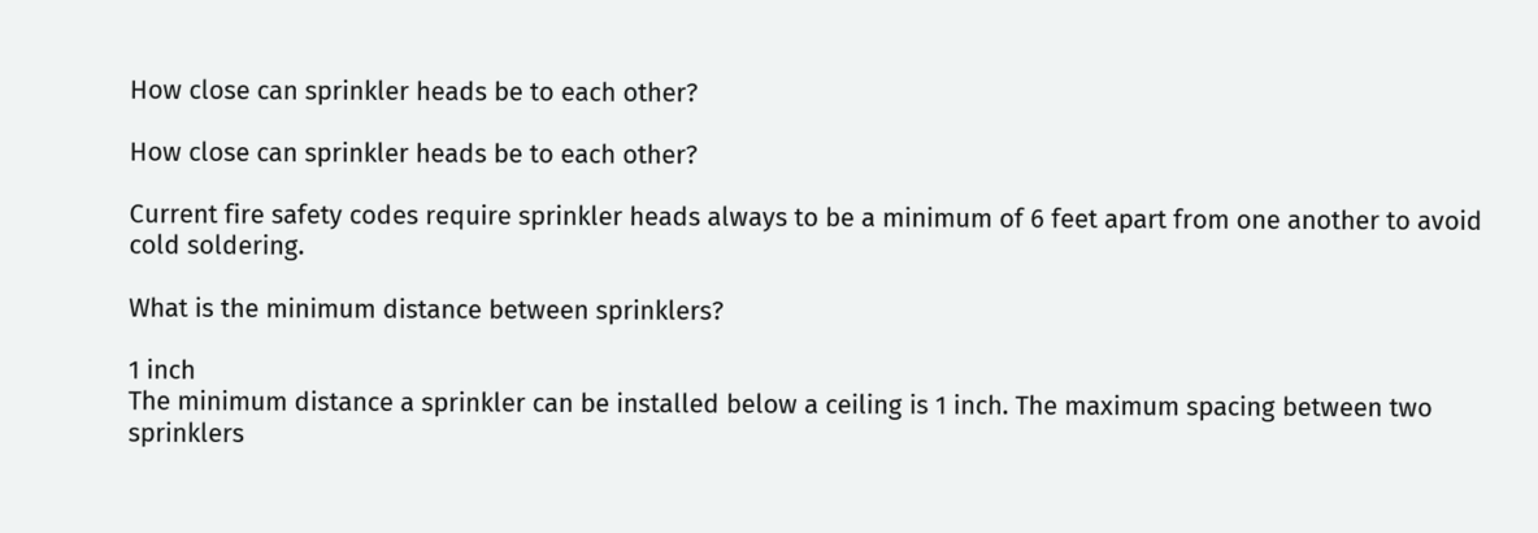How close can sprinkler heads be to each other?

How close can sprinkler heads be to each other?

Current fire safety codes require sprinkler heads always to be a minimum of 6 feet apart from one another to avoid cold soldering.

What is the minimum distance between sprinklers?

1 inch
The minimum distance a sprinkler can be installed below a ceiling is 1 inch. The maximum spacing between two sprinklers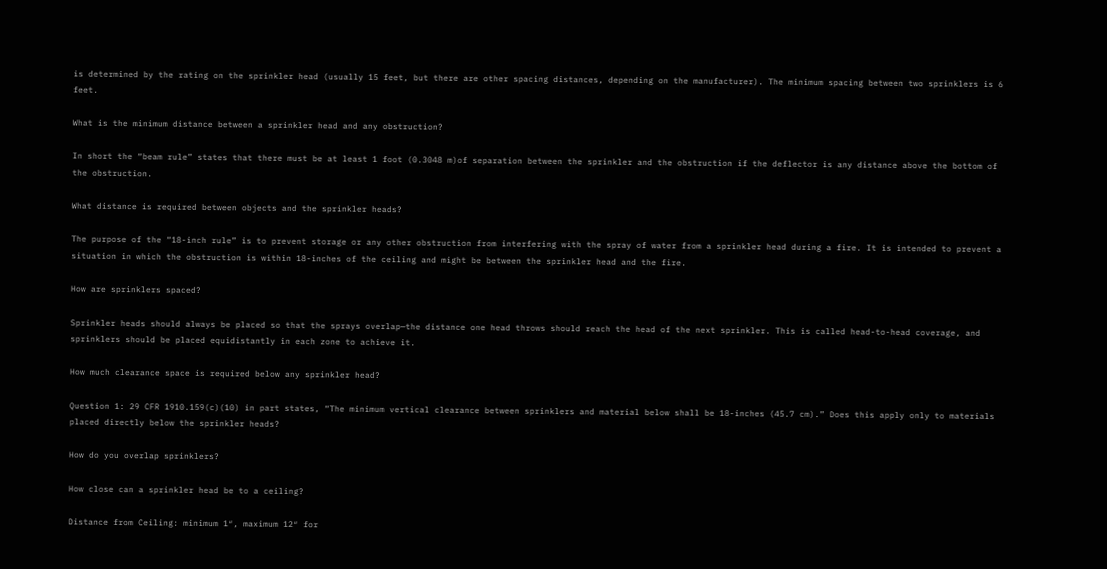is determined by the rating on the sprinkler head (usually 15 feet, but there are other spacing distances, depending on the manufacturer). The minimum spacing between two sprinklers is 6 feet.

What is the minimum distance between a sprinkler head and any obstruction?

In short the “beam rule” states that there must be at least 1 foot (0.3048 m)of separation between the sprinkler and the obstruction if the deflector is any distance above the bottom of the obstruction.

What distance is required between objects and the sprinkler heads?

The purpose of the “18-inch rule” is to prevent storage or any other obstruction from interfering with the spray of water from a sprinkler head during a fire. It is intended to prevent a situation in which the obstruction is within 18-inches of the ceiling and might be between the sprinkler head and the fire.

How are sprinklers spaced?

Sprinkler heads should always be placed so that the sprays overlap—the distance one head throws should reach the head of the next sprinkler. This is called head-to-head coverage, and sprinklers should be placed equidistantly in each zone to achieve it.

How much clearance space is required below any sprinkler head?

Question 1: 29 CFR 1910.159(c)(10) in part states, “The minimum vertical clearance between sprinklers and material below shall be 18-inches (45.7 cm).” Does this apply only to materials placed directly below the sprinkler heads?

How do you overlap sprinklers?

How close can a sprinkler head be to a ceiling?

Distance from Ceiling: minimum 1″, maximum 12″ for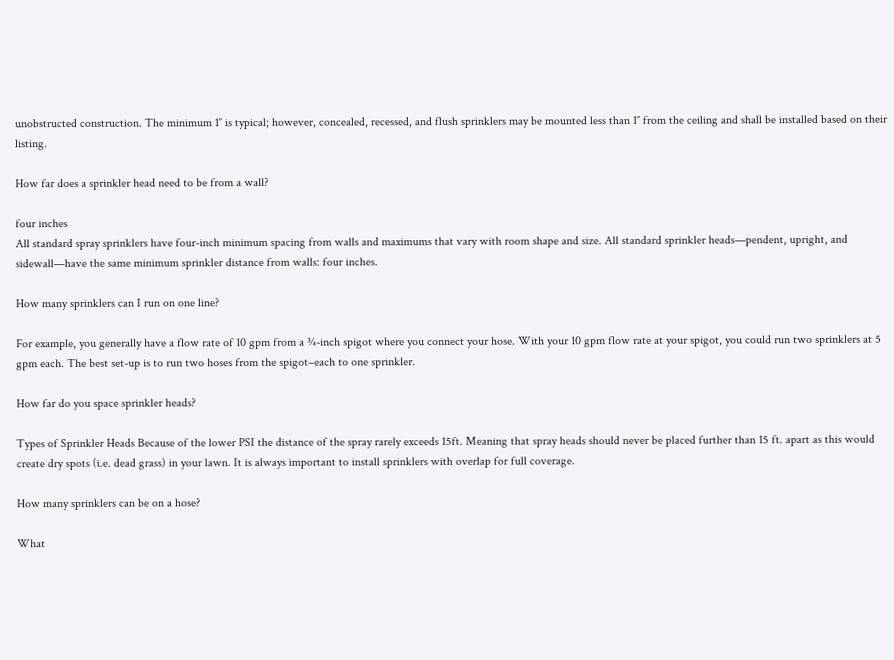unobstructed construction. The minimum 1″ is typical; however, concealed, recessed, and flush sprinklers may be mounted less than 1″ from the ceiling and shall be installed based on their listing.

How far does a sprinkler head need to be from a wall?

four inches
All standard spray sprinklers have four-inch minimum spacing from walls and maximums that vary with room shape and size. All standard sprinkler heads—pendent, upright, and sidewall—have the same minimum sprinkler distance from walls: four inches.

How many sprinklers can I run on one line?

For example, you generally have a flow rate of 10 gpm from a ¾-inch spigot where you connect your hose. With your 10 gpm flow rate at your spigot, you could run two sprinklers at 5 gpm each. The best set-up is to run two hoses from the spigot–each to one sprinkler.

How far do you space sprinkler heads?

Types of Sprinkler Heads Because of the lower PSI the distance of the spray rarely exceeds 15ft. Meaning that spray heads should never be placed further than 15 ft. apart as this would create dry spots (i.e. dead grass) in your lawn. It is always important to install sprinklers with overlap for full coverage.

How many sprinklers can be on a hose?

What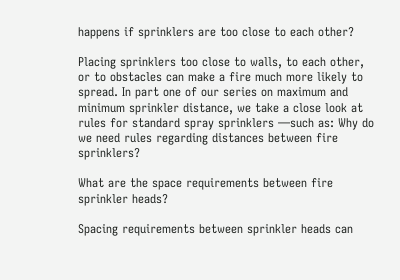happens if sprinklers are too close to each other?

Placing sprinklers too close to walls, to each other, or to obstacles can make a fire much more likely to spread. In part one of our series on maximum and minimum sprinkler distance, we take a close look at rules for standard spray sprinklers —such as: Why do we need rules regarding distances between fire sprinklers?

What are the space requirements between fire sprinkler heads?

Spacing requirements between sprinkler heads can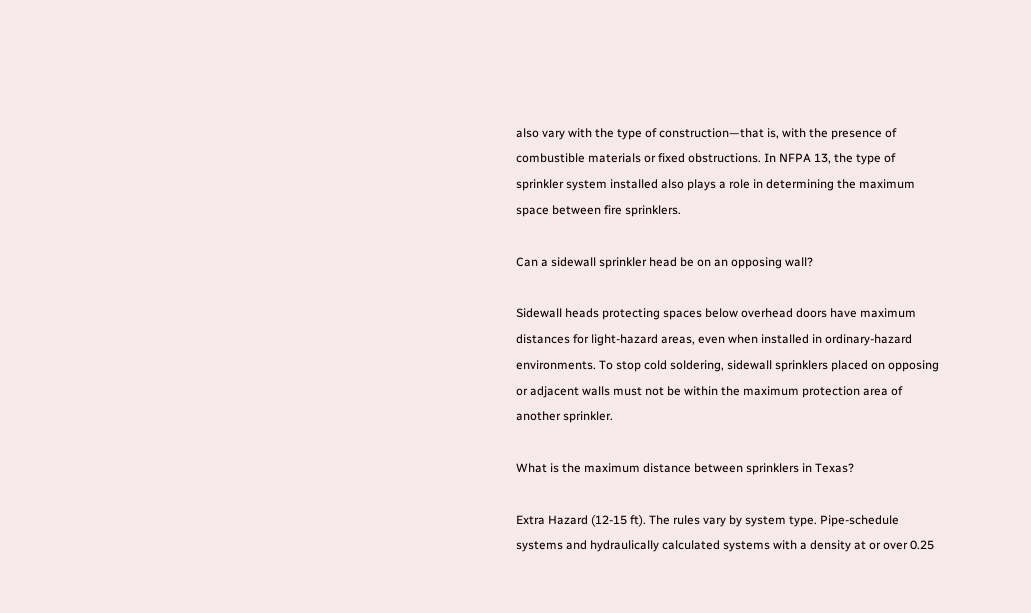also vary with the type of construction—that is, with the presence of combustible materials or fixed obstructions. In NFPA 13, the type of sprinkler system installed also plays a role in determining the maximum space between fire sprinklers.

Can a sidewall sprinkler head be on an opposing wall?

Sidewall heads protecting spaces below overhead doors have maximum distances for light-hazard areas, even when installed in ordinary-hazard environments. To stop cold soldering, sidewall sprinklers placed on opposing or adjacent walls must not be within the maximum protection area of another sprinkler.

What is the maximum distance between sprinklers in Texas?

Extra Hazard (12-15 ft). The rules vary by system type. Pipe-schedule systems and hydraulically calculated systems with a density at or over 0.25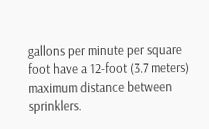gallons per minute per square foot have a 12-foot (3.7 meters) maximum distance between sprinklers.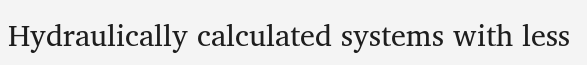Hydraulically calculated systems with less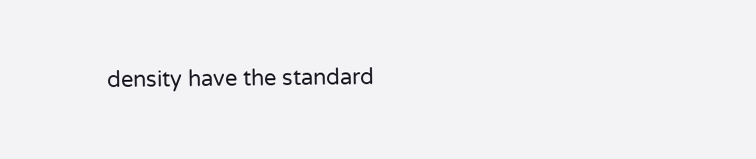density have the standard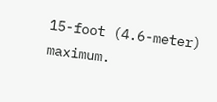15-foot (4.6-meter) maximum.